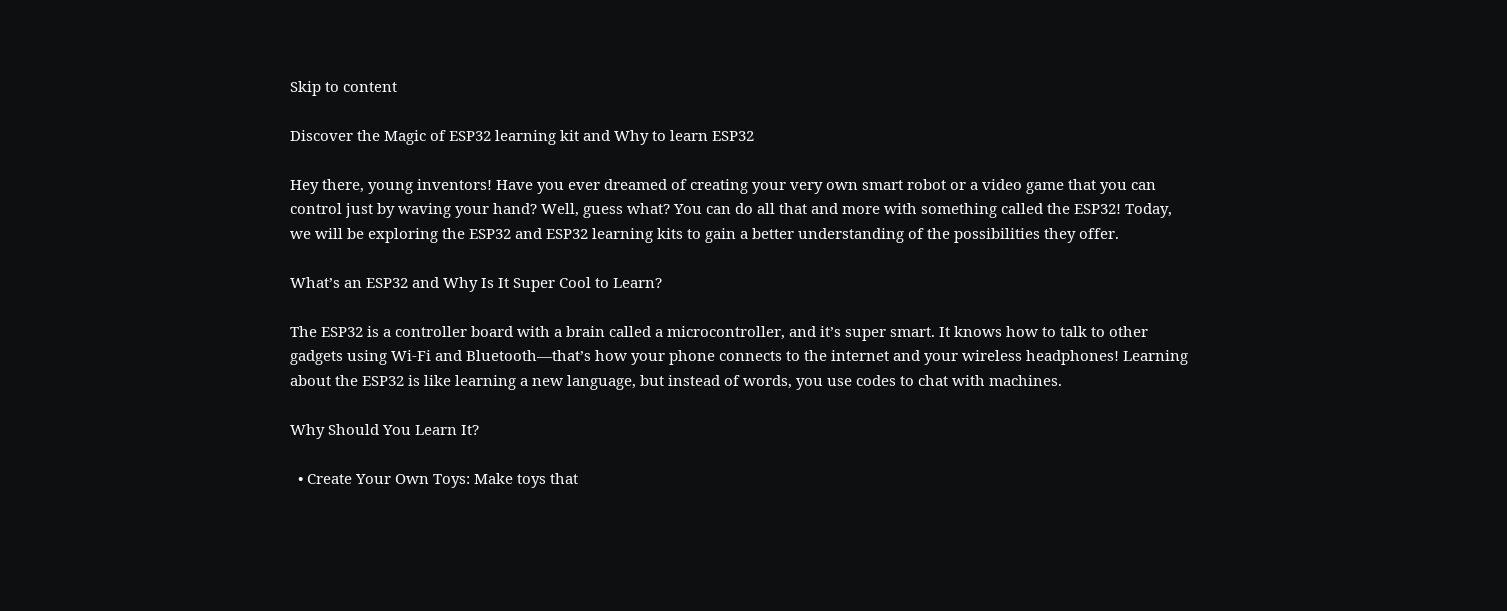Skip to content

Discover the Magic of ESP32 learning kit and Why to learn ESP32

Hey there, young inventors! Have you ever dreamed of creating your very own smart robot or a video game that you can control just by waving your hand? Well, guess what? You can do all that and more with something called the ESP32! Today, we will be exploring the ESP32 and ESP32 learning kits to gain a better understanding of the possibilities they offer.

What’s an ESP32 and Why Is It Super Cool to Learn?

The ESP32 is a controller board with a brain called a microcontroller, and it’s super smart. It knows how to talk to other gadgets using Wi-Fi and Bluetooth—that’s how your phone connects to the internet and your wireless headphones! Learning about the ESP32 is like learning a new language, but instead of words, you use codes to chat with machines.

Why Should You Learn It?

  • Create Your Own Toys: Make toys that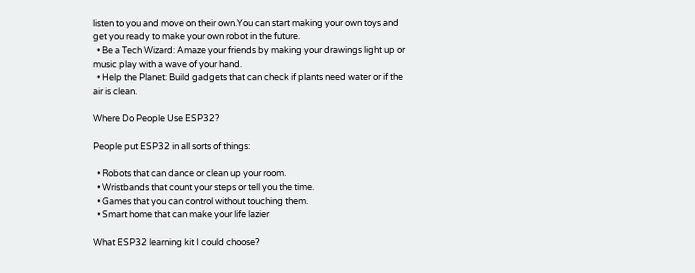listen to you and move on their own.You can start making your own toys and get you ready to make your own robot in the future.
  • Be a Tech Wizard: Amaze your friends by making your drawings light up or music play with a wave of your hand.
  • Help the Planet: Build gadgets that can check if plants need water or if the air is clean.

Where Do People Use ESP32?

People put ESP32 in all sorts of things:

  • Robots that can dance or clean up your room.
  • Wristbands that count your steps or tell you the time.
  • Games that you can control without touching them.
  • Smart home that can make your life lazier

What ESP32 learning kit I could choose?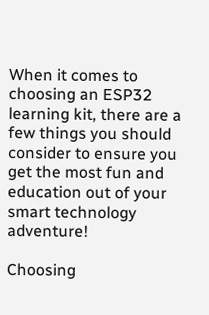When it comes to choosing an ESP32 learning kit, there are a few things you should consider to ensure you get the most fun and education out of your smart technology adventure!

Choosing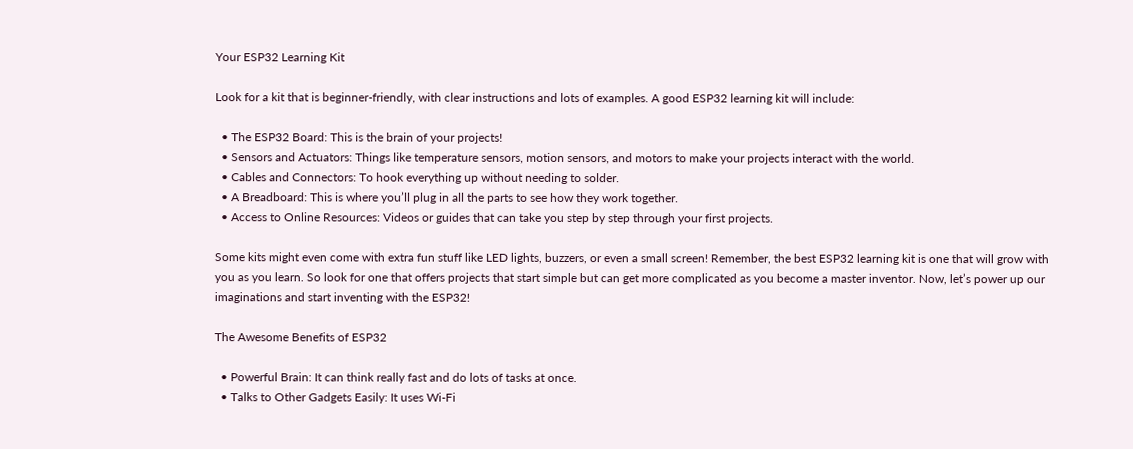Your ESP32 Learning Kit

Look for a kit that is beginner-friendly, with clear instructions and lots of examples. A good ESP32 learning kit will include:

  • The ESP32 Board: This is the brain of your projects!
  • Sensors and Actuators: Things like temperature sensors, motion sensors, and motors to make your projects interact with the world.
  • Cables and Connectors: To hook everything up without needing to solder.
  • A Breadboard: This is where you’ll plug in all the parts to see how they work together.
  • Access to Online Resources: Videos or guides that can take you step by step through your first projects.

Some kits might even come with extra fun stuff like LED lights, buzzers, or even a small screen! Remember, the best ESP32 learning kit is one that will grow with you as you learn. So look for one that offers projects that start simple but can get more complicated as you become a master inventor. Now, let’s power up our imaginations and start inventing with the ESP32!

The Awesome Benefits of ESP32

  • Powerful Brain: It can think really fast and do lots of tasks at once.
  • Talks to Other Gadgets Easily: It uses Wi-Fi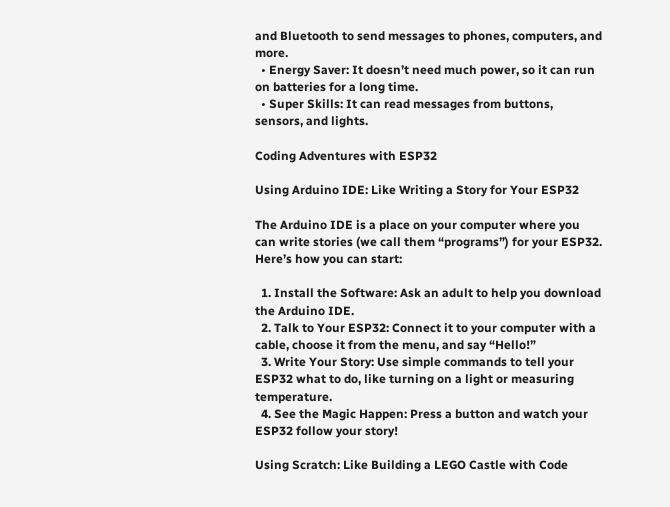and Bluetooth to send messages to phones, computers, and more.
  • Energy Saver: It doesn’t need much power, so it can run on batteries for a long time.
  • Super Skills: It can read messages from buttons, sensors, and lights.

Coding Adventures with ESP32

Using Arduino IDE: Like Writing a Story for Your ESP32

The Arduino IDE is a place on your computer where you can write stories (we call them “programs”) for your ESP32. Here’s how you can start:

  1. Install the Software: Ask an adult to help you download the Arduino IDE.
  2. Talk to Your ESP32: Connect it to your computer with a cable, choose it from the menu, and say “Hello!”
  3. Write Your Story: Use simple commands to tell your ESP32 what to do, like turning on a light or measuring temperature.
  4. See the Magic Happen: Press a button and watch your ESP32 follow your story!

Using Scratch: Like Building a LEGO Castle with Code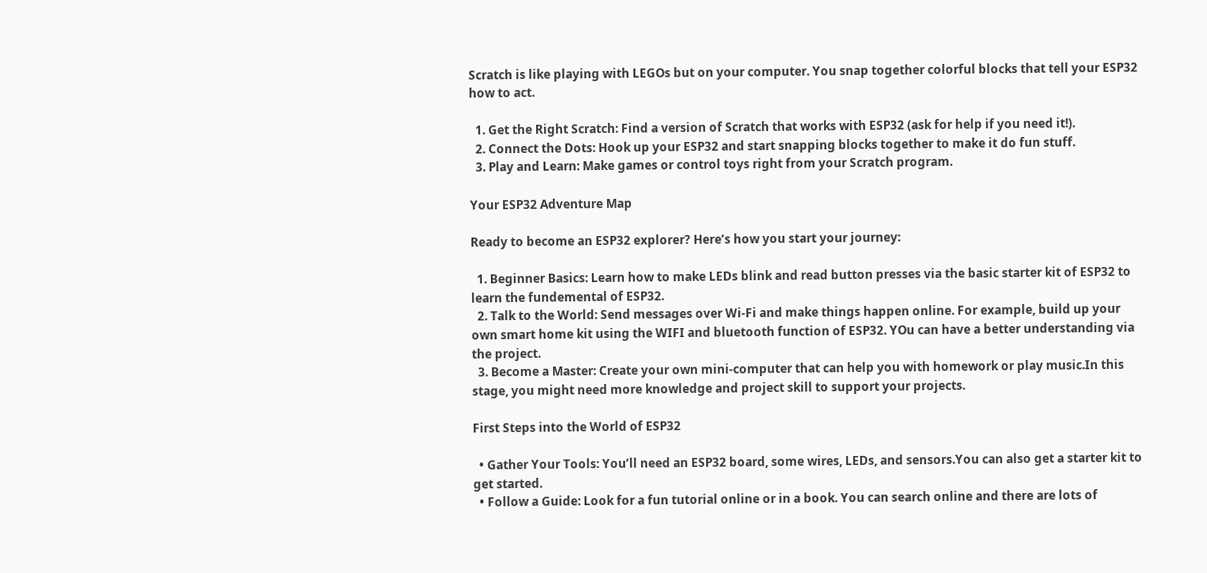Scratch is like playing with LEGOs but on your computer. You snap together colorful blocks that tell your ESP32 how to act.

  1. Get the Right Scratch: Find a version of Scratch that works with ESP32 (ask for help if you need it!).
  2. Connect the Dots: Hook up your ESP32 and start snapping blocks together to make it do fun stuff.
  3. Play and Learn: Make games or control toys right from your Scratch program.

Your ESP32 Adventure Map

Ready to become an ESP32 explorer? Here’s how you start your journey:

  1. Beginner Basics: Learn how to make LEDs blink and read button presses via the basic starter kit of ESP32 to learn the fundemental of ESP32.
  2. Talk to the World: Send messages over Wi-Fi and make things happen online. For example, build up your own smart home kit using the WIFI and bluetooth function of ESP32. YOu can have a better understanding via the project.
  3. Become a Master: Create your own mini-computer that can help you with homework or play music.In this stage, you might need more knowledge and project skill to support your projects.

First Steps into the World of ESP32

  • Gather Your Tools: You’ll need an ESP32 board, some wires, LEDs, and sensors.You can also get a starter kit to get started.
  • Follow a Guide: Look for a fun tutorial online or in a book. You can search online and there are lots of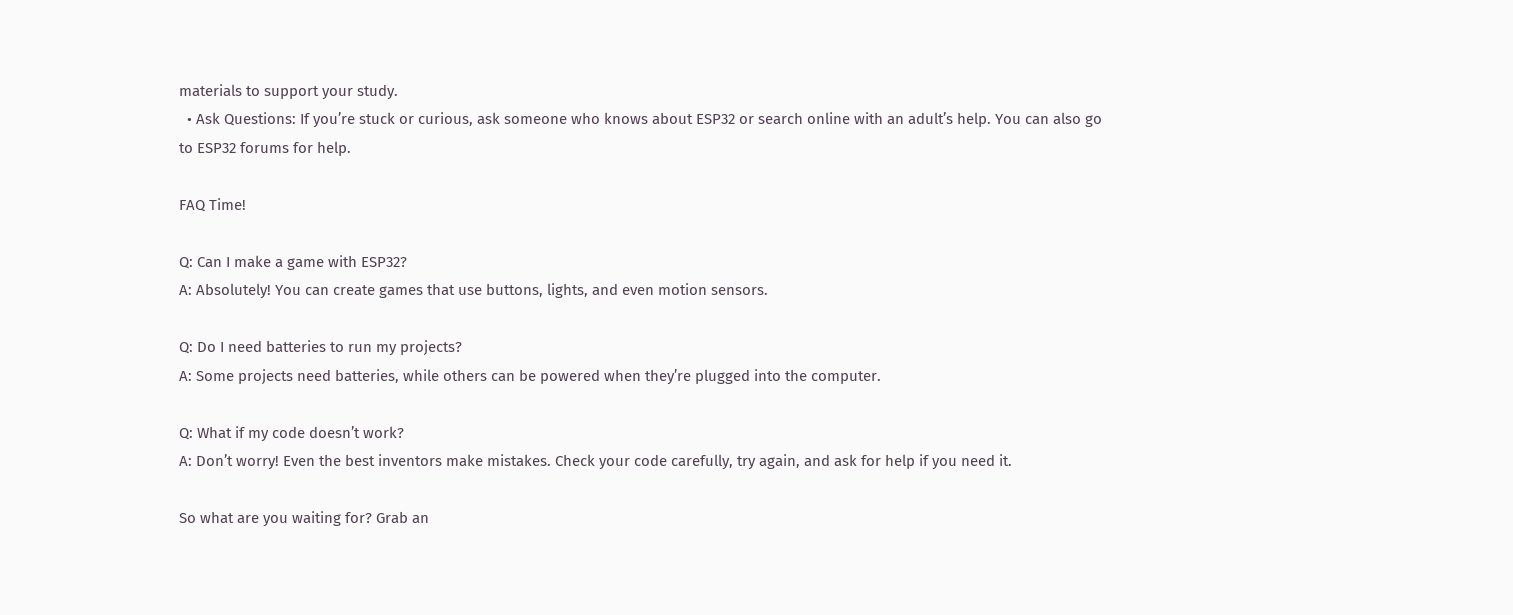materials to support your study.
  • Ask Questions: If you’re stuck or curious, ask someone who knows about ESP32 or search online with an adult’s help. You can also go to ESP32 forums for help.

FAQ Time!

Q: Can I make a game with ESP32?
A: Absolutely! You can create games that use buttons, lights, and even motion sensors.

Q: Do I need batteries to run my projects?
A: Some projects need batteries, while others can be powered when they’re plugged into the computer.

Q: What if my code doesn’t work?
A: Don’t worry! Even the best inventors make mistakes. Check your code carefully, try again, and ask for help if you need it.

So what are you waiting for? Grab an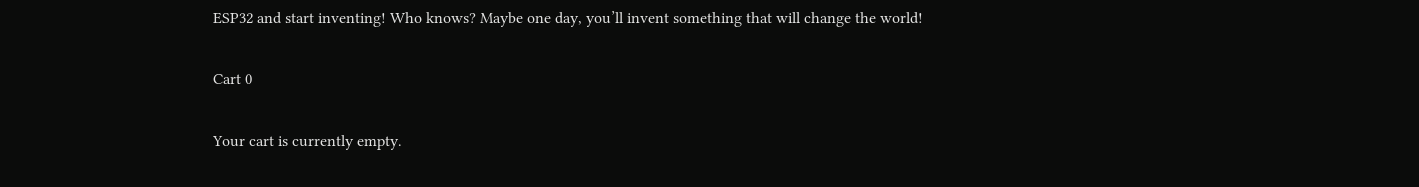ESP32 and start inventing! Who knows? Maybe one day, you’ll invent something that will change the world!

Cart 0

Your cart is currently empty.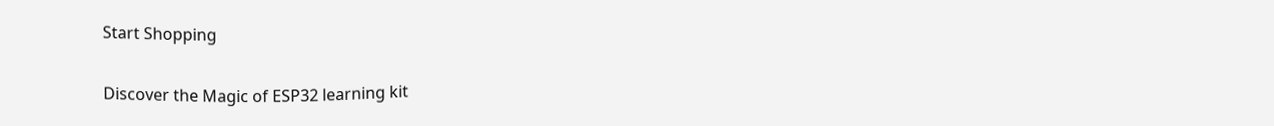Start Shopping

Discover the Magic of ESP32 learning kit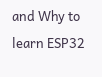and Why to learn ESP32